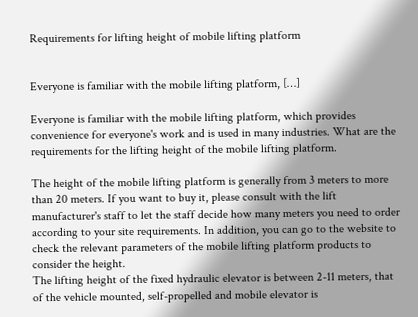Requirements for lifting height of mobile lifting platform


Everyone is familiar with the mobile lifting platform, […]

Everyone is familiar with the mobile lifting platform, which provides convenience for everyone's work and is used in many industries. What are the requirements for the lifting height of the mobile lifting platform.

The height of the mobile lifting platform is generally from 3 meters to more than 20 meters. If you want to buy it, please consult with the lift manufacturer's staff to let the staff decide how many meters you need to order according to your site requirements. In addition, you can go to the website to check the relevant parameters of the mobile lifting platform products to consider the height.
The lifting height of the fixed hydraulic elevator is between 2-11 meters, that of the vehicle mounted, self-propelled and mobile elevator is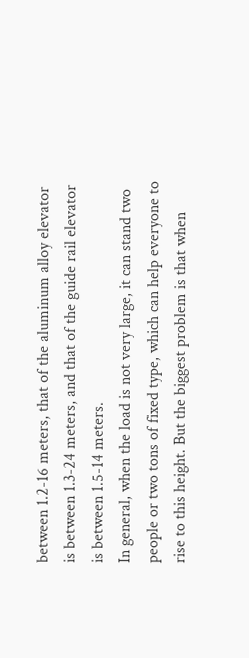between 1.2-16 meters, that of the aluminum alloy elevator is between 1.3-24 meters, and that of the guide rail elevator is between 1.5-14 meters.
In general, when the load is not very large, it can stand two people or two tons of fixed type, which can help everyone to rise to this height. But the biggest problem is that when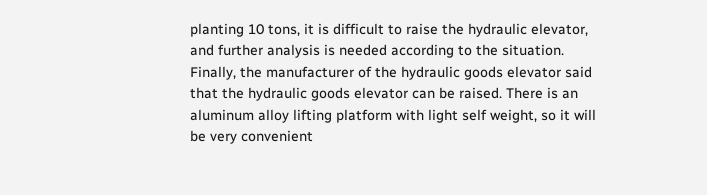planting 10 tons, it is difficult to raise the hydraulic elevator, and further analysis is needed according to the situation. Finally, the manufacturer of the hydraulic goods elevator said that the hydraulic goods elevator can be raised. There is an aluminum alloy lifting platform with light self weight, so it will be very convenient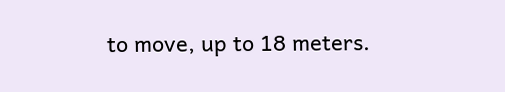to move, up to 18 meters.